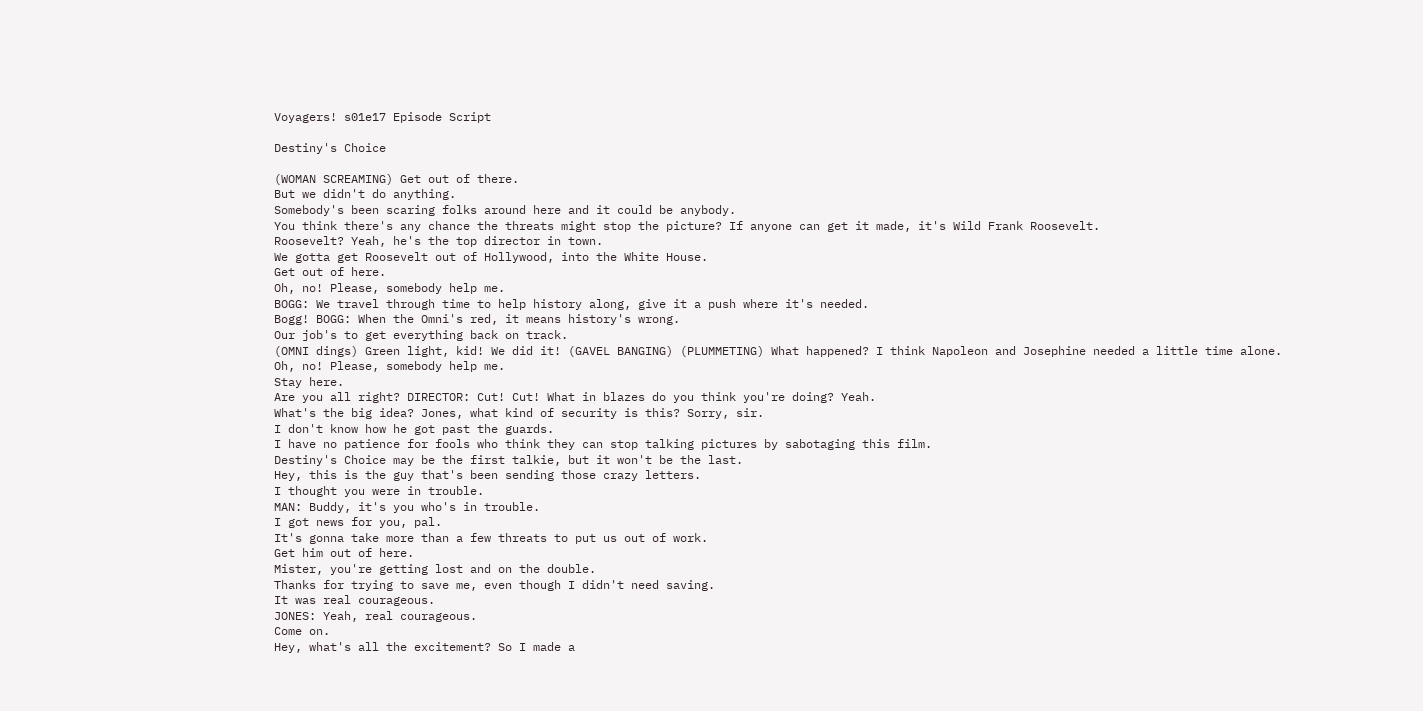Voyagers! s01e17 Episode Script

Destiny's Choice

(WOMAN SCREAMING) Get out of there.
But we didn't do anything.
Somebody's been scaring folks around here and it could be anybody.
You think there's any chance the threats might stop the picture? If anyone can get it made, it's Wild Frank Roosevelt.
Roosevelt? Yeah, he's the top director in town.
We gotta get Roosevelt out of Hollywood, into the White House.
Get out of here.
Oh, no! Please, somebody help me.
BOGG: We travel through time to help history along, give it a push where it's needed.
Bogg! BOGG: When the Omni's red, it means history's wrong.
Our job's to get everything back on track.
(OMNI dings) Green light, kid! We did it! (GAVEL BANGING) (PLUMMETING) What happened? I think Napoleon and Josephine needed a little time alone.
Oh, no! Please, somebody help me.
Stay here.
Are you all right? DIRECTOR: Cut! Cut! What in blazes do you think you're doing? Yeah.
What's the big idea? Jones, what kind of security is this? Sorry, sir.
I don't know how he got past the guards.
I have no patience for fools who think they can stop talking pictures by sabotaging this film.
Destiny's Choice may be the first talkie, but it won't be the last.
Hey, this is the guy that's been sending those crazy letters.
I thought you were in trouble.
MAN: Buddy, it's you who's in trouble.
I got news for you, pal.
It's gonna take more than a few threats to put us out of work.
Get him out of here.
Mister, you're getting lost and on the double.
Thanks for trying to save me, even though I didn't need saving.
It was real courageous.
JONES: Yeah, real courageous.
Come on.
Hey, what's all the excitement? So I made a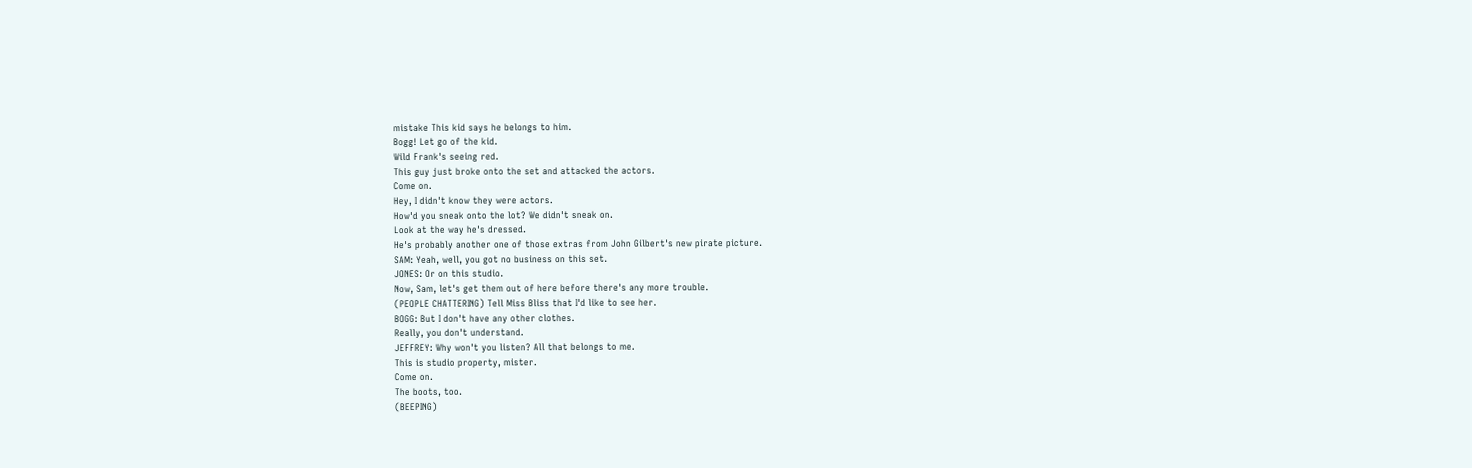mistake This kid says he belongs to him.
Bogg! Let go of the kid.
Wild Frank's seeing red.
This guy just broke onto the set and attacked the actors.
Come on.
Hey, I didn't know they were actors.
How'd you sneak onto the lot? We didn't sneak on.
Look at the way he's dressed.
He's probably another one of those extras from John Gilbert's new pirate picture.
SAM: Yeah, well, you got no business on this set.
JONES: Or on this studio.
Now, Sam, let's get them out of here before there's any more trouble.
(PEOPLE CHATTERING) Tell Miss Bliss that I'd like to see her.
BOGG: But I don't have any other clothes.
Really, you don't understand.
JEFFREY: Why won't you listen? All that belongs to me.
This is studio property, mister.
Come on.
The boots, too.
(BEEPING)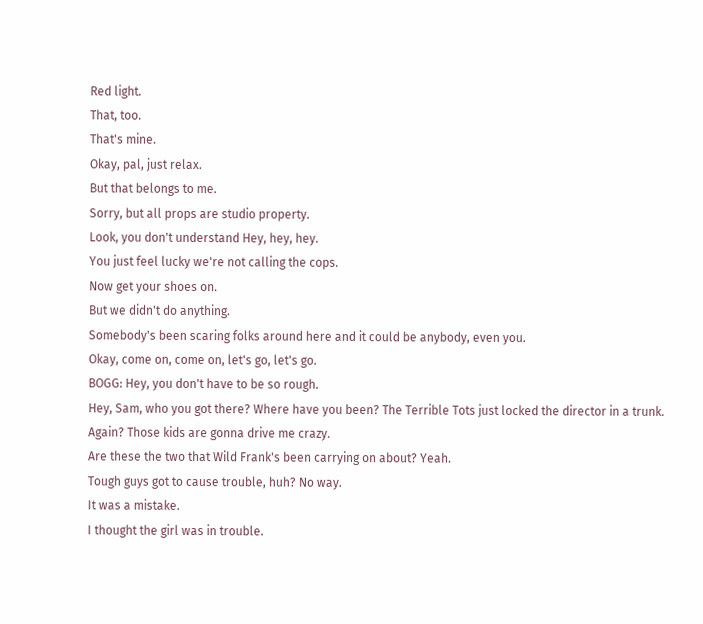Red light.
That, too.
That's mine.
Okay, pal, just relax.
But that belongs to me.
Sorry, but all props are studio property.
Look, you don't understand Hey, hey, hey.
You just feel lucky we're not calling the cops.
Now get your shoes on.
But we didn't do anything.
Somebody's been scaring folks around here and it could be anybody, even you.
Okay, come on, come on, let's go, let's go.
BOGG: Hey, you don't have to be so rough.
Hey, Sam, who you got there? Where have you been? The Terrible Tots just locked the director in a trunk.
Again? Those kids are gonna drive me crazy.
Are these the two that Wild Frank's been carrying on about? Yeah.
Tough guys got to cause trouble, huh? No way.
It was a mistake.
I thought the girl was in trouble.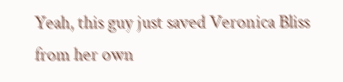Yeah, this guy just saved Veronica Bliss from her own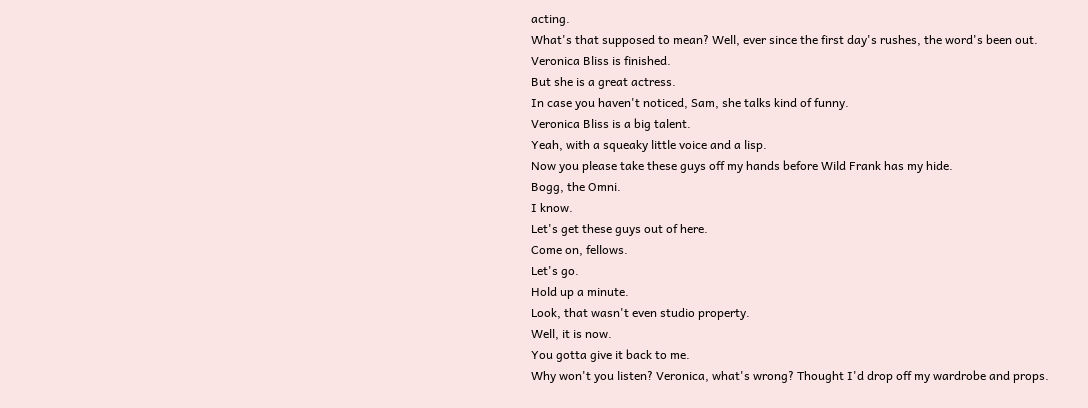acting.
What's that supposed to mean? Well, ever since the first day's rushes, the word's been out.
Veronica Bliss is finished.
But she is a great actress.
In case you haven't noticed, Sam, she talks kind of funny.
Veronica Bliss is a big talent.
Yeah, with a squeaky little voice and a lisp.
Now you please take these guys off my hands before Wild Frank has my hide.
Bogg, the Omni.
I know.
Let's get these guys out of here.
Come on, fellows.
Let's go.
Hold up a minute.
Look, that wasn't even studio property.
Well, it is now.
You gotta give it back to me.
Why won't you listen? Veronica, what's wrong? Thought I'd drop off my wardrobe and props.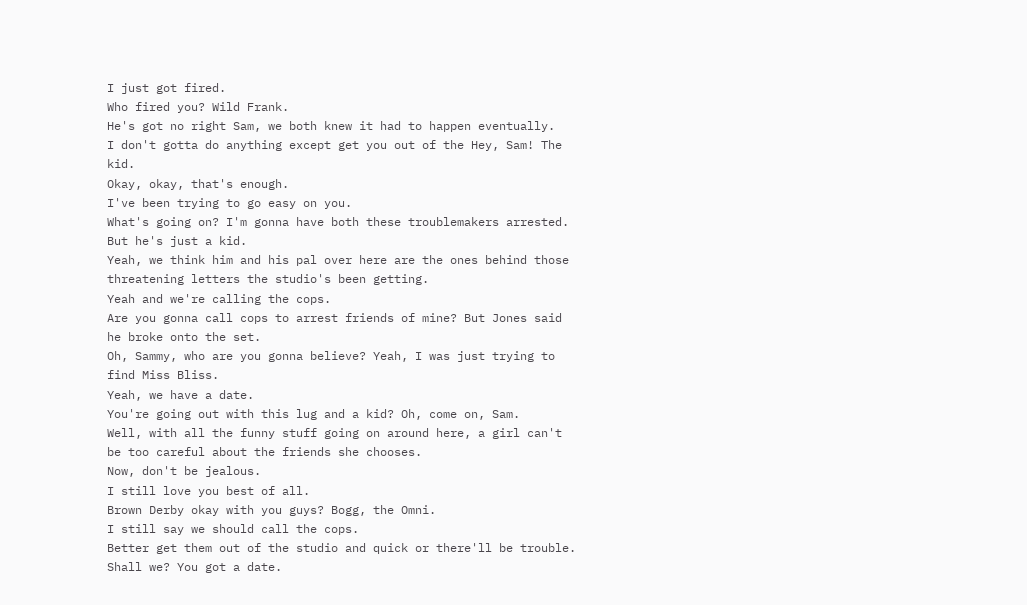I just got fired.
Who fired you? Wild Frank.
He's got no right Sam, we both knew it had to happen eventually.
I don't gotta do anything except get you out of the Hey, Sam! The kid.
Okay, okay, that's enough.
I've been trying to go easy on you.
What's going on? I'm gonna have both these troublemakers arrested.
But he's just a kid.
Yeah, we think him and his pal over here are the ones behind those threatening letters the studio's been getting.
Yeah and we're calling the cops.
Are you gonna call cops to arrest friends of mine? But Jones said he broke onto the set.
Oh, Sammy, who are you gonna believe? Yeah, I was just trying to find Miss Bliss.
Yeah, we have a date.
You're going out with this lug and a kid? Oh, come on, Sam.
Well, with all the funny stuff going on around here, a girl can't be too careful about the friends she chooses.
Now, don't be jealous.
I still love you best of all.
Brown Derby okay with you guys? Bogg, the Omni.
I still say we should call the cops.
Better get them out of the studio and quick or there'll be trouble.
Shall we? You got a date.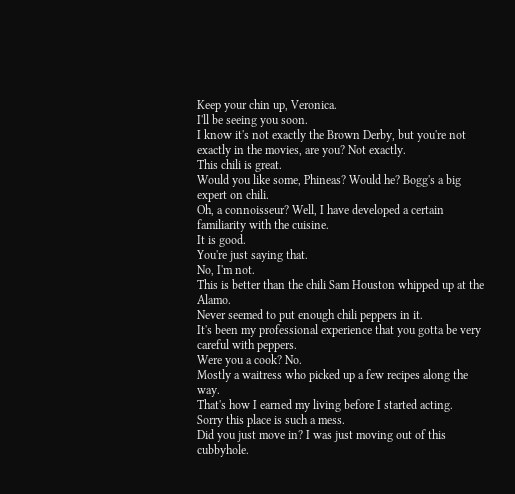Keep your chin up, Veronica.
I'll be seeing you soon.
I know it's not exactly the Brown Derby, but you're not exactly in the movies, are you? Not exactly.
This chili is great.
Would you like some, Phineas? Would he? Bogg's a big expert on chili.
Oh, a connoisseur? Well, I have developed a certain familiarity with the cuisine.
It is good.
You're just saying that.
No, I'm not.
This is better than the chili Sam Houston whipped up at the Alamo.
Never seemed to put enough chili peppers in it.
It's been my professional experience that you gotta be very careful with peppers.
Were you a cook? No.
Mostly a waitress who picked up a few recipes along the way.
That's how I earned my living before I started acting.
Sorry this place is such a mess.
Did you just move in? I was just moving out of this cubbyhole.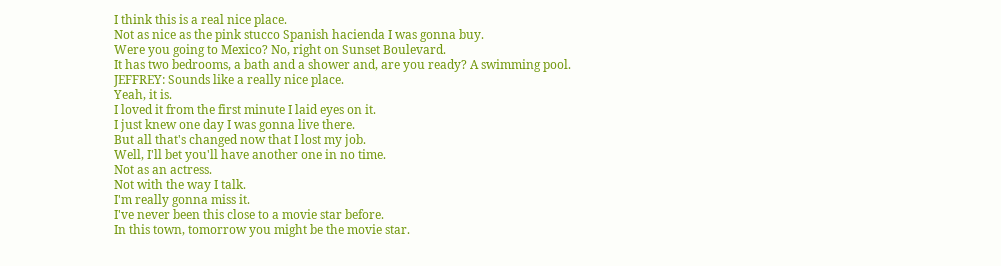I think this is a real nice place.
Not as nice as the pink stucco Spanish hacienda I was gonna buy.
Were you going to Mexico? No, right on Sunset Boulevard.
It has two bedrooms, a bath and a shower and, are you ready? A swimming pool.
JEFFREY: Sounds like a really nice place.
Yeah, it is.
I loved it from the first minute I laid eyes on it.
I just knew one day I was gonna live there.
But all that's changed now that I lost my job.
Well, I'll bet you'll have another one in no time.
Not as an actress.
Not with the way I talk.
I'm really gonna miss it.
I've never been this close to a movie star before.
In this town, tomorrow you might be the movie star.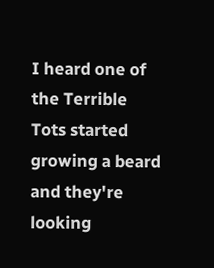I heard one of the Terrible Tots started growing a beard and they're looking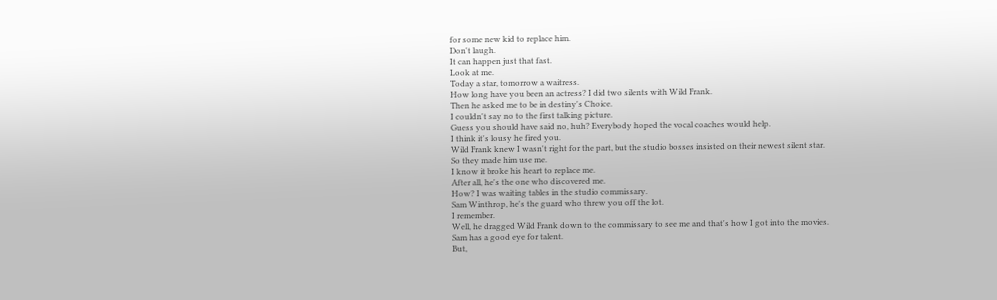for some new kid to replace him.
Don't laugh.
It can happen just that fast.
Look at me.
Today a star, tomorrow a waitress.
How long have you been an actress? I did two silents with Wild Frank.
Then he asked me to be in destiny's Choice.
I couldn't say no to the first talking picture.
Guess you should have said no, huh? Everybody hoped the vocal coaches would help.
I think it's lousy he fired you.
Wild Frank knew I wasn't right for the part, but the studio bosses insisted on their newest silent star.
So they made him use me.
I know it broke his heart to replace me.
After all, he's the one who discovered me.
How? I was waiting tables in the studio commissary.
Sam Winthrop, he's the guard who threw you off the lot.
I remember.
Well, he dragged Wild Frank down to the commissary to see me and that's how I got into the movies.
Sam has a good eye for talent.
But,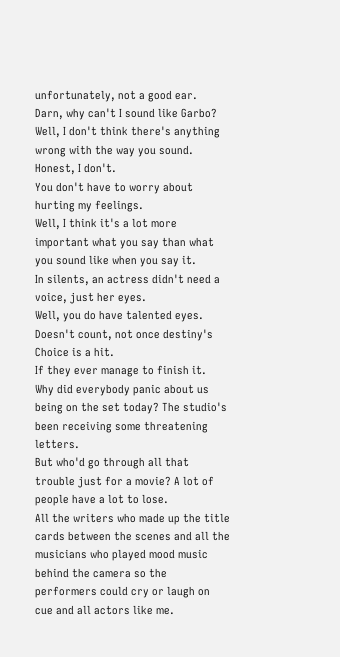unfortunately, not a good ear.
Darn, why can't I sound like Garbo? Well, I don't think there's anything wrong with the way you sound.
Honest, I don't.
You don't have to worry about hurting my feelings.
Well, I think it's a lot more important what you say than what you sound like when you say it.
In silents, an actress didn't need a voice, just her eyes.
Well, you do have talented eyes.
Doesn't count, not once destiny's Choice is a hit.
If they ever manage to finish it.
Why did everybody panic about us being on the set today? The studio's been receiving some threatening letters.
But who'd go through all that trouble just for a movie? A lot of people have a lot to lose.
All the writers who made up the title cards between the scenes and all the musicians who played mood music behind the camera so the performers could cry or laugh on cue and all actors like me.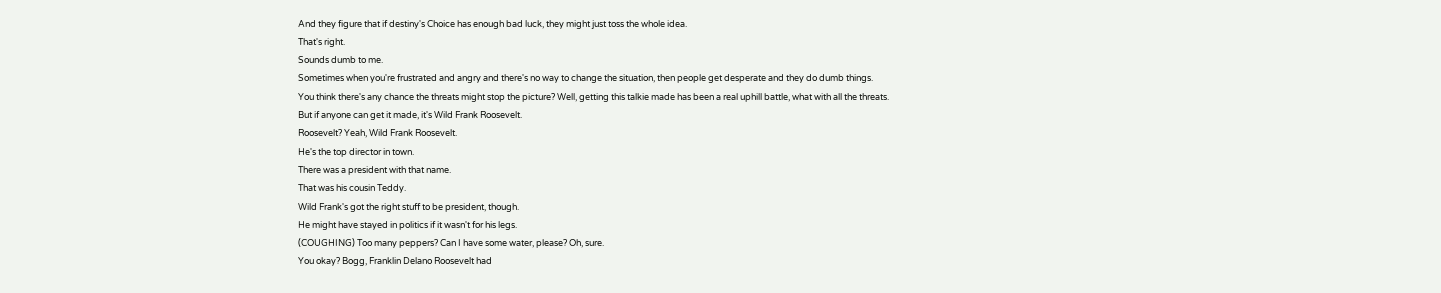And they figure that if destiny's Choice has enough bad luck, they might just toss the whole idea.
That's right.
Sounds dumb to me.
Sometimes when you're frustrated and angry and there's no way to change the situation, then people get desperate and they do dumb things.
You think there's any chance the threats might stop the picture? Well, getting this talkie made has been a real uphill battle, what with all the threats.
But if anyone can get it made, it's Wild Frank Roosevelt.
Roosevelt? Yeah, Wild Frank Roosevelt.
He's the top director in town.
There was a president with that name.
That was his cousin Teddy.
Wild Frank's got the right stuff to be president, though.
He might have stayed in politics if it wasn't for his legs.
(COUGHING) Too many peppers? Can I have some water, please? Oh, sure.
You okay? Bogg, Franklin Delano Roosevelt had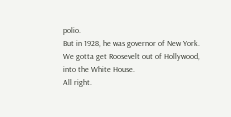polio.
But in 1928, he was governor of New York.
We gotta get Roosevelt out of Hollywood, into the White House.
All right.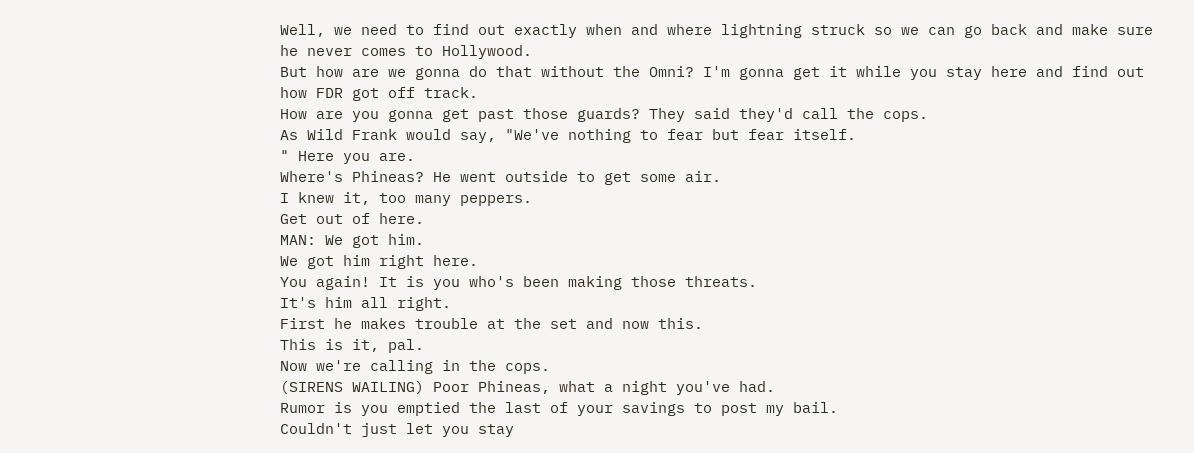Well, we need to find out exactly when and where lightning struck so we can go back and make sure he never comes to Hollywood.
But how are we gonna do that without the Omni? I'm gonna get it while you stay here and find out how FDR got off track.
How are you gonna get past those guards? They said they'd call the cops.
As Wild Frank would say, "We've nothing to fear but fear itself.
" Here you are.
Where's Phineas? He went outside to get some air.
I knew it, too many peppers.
Get out of here.
MAN: We got him.
We got him right here.
You again! It is you who's been making those threats.
It's him all right.
First he makes trouble at the set and now this.
This is it, pal.
Now we're calling in the cops.
(SIRENS WAILING) Poor Phineas, what a night you've had.
Rumor is you emptied the last of your savings to post my bail.
Couldn't just let you stay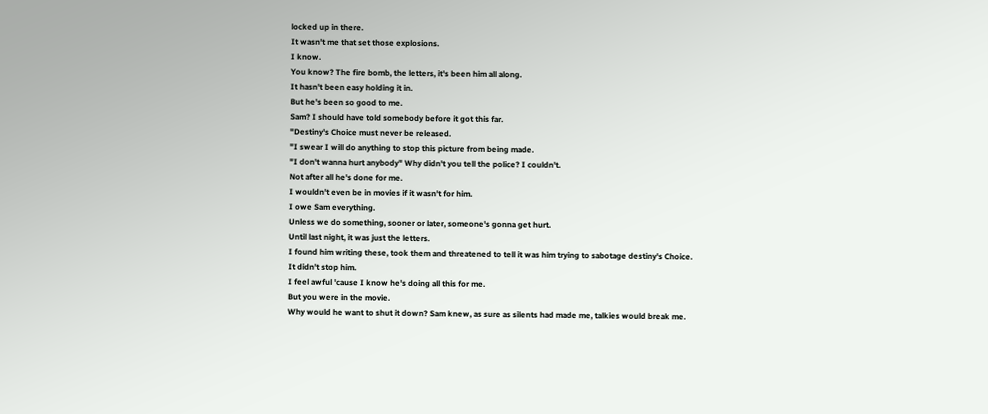locked up in there.
It wasn't me that set those explosions.
I know.
You know? The fire bomb, the letters, it's been him all along.
It hasn't been easy holding it in.
But he's been so good to me.
Sam? I should have told somebody before it got this far.
"Destiny's Choice must never be released.
"I swear I will do anything to stop this picture from being made.
"I don't wanna hurt anybody" Why didn't you tell the police? I couldn't.
Not after all he's done for me.
I wouldn't even be in movies if it wasn't for him.
I owe Sam everything.
Unless we do something, sooner or later, someone's gonna get hurt.
Until last night, it was just the letters.
I found him writing these, took them and threatened to tell it was him trying to sabotage destiny's Choice.
It didn't stop him.
I feel awful 'cause I know he's doing all this for me.
But you were in the movie.
Why would he want to shut it down? Sam knew, as sure as silents had made me, talkies would break me.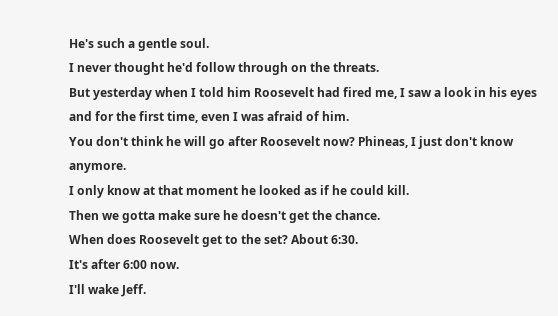He's such a gentle soul.
I never thought he'd follow through on the threats.
But yesterday when I told him Roosevelt had fired me, I saw a look in his eyes and for the first time, even I was afraid of him.
You don't think he will go after Roosevelt now? Phineas, I just don't know anymore.
I only know at that moment he looked as if he could kill.
Then we gotta make sure he doesn't get the chance.
When does Roosevelt get to the set? About 6:30.
It's after 6:00 now.
I'll wake Jeff.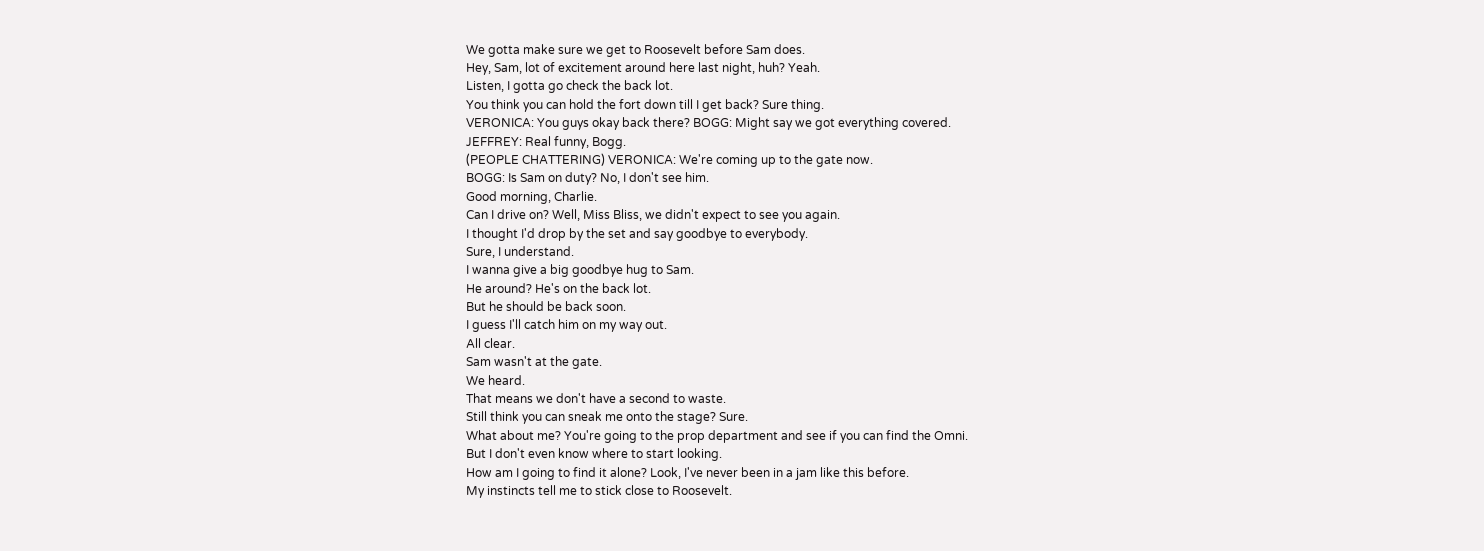We gotta make sure we get to Roosevelt before Sam does.
Hey, Sam, lot of excitement around here last night, huh? Yeah.
Listen, I gotta go check the back lot.
You think you can hold the fort down till I get back? Sure thing.
VERONICA: You guys okay back there? BOGG: Might say we got everything covered.
JEFFREY: Real funny, Bogg.
(PEOPLE CHATTERING) VERONICA: We're coming up to the gate now.
BOGG: Is Sam on duty? No, I don't see him.
Good morning, Charlie.
Can I drive on? Well, Miss Bliss, we didn't expect to see you again.
I thought I'd drop by the set and say goodbye to everybody.
Sure, I understand.
I wanna give a big goodbye hug to Sam.
He around? He's on the back lot.
But he should be back soon.
I guess I'll catch him on my way out.
All clear.
Sam wasn't at the gate.
We heard.
That means we don't have a second to waste.
Still think you can sneak me onto the stage? Sure.
What about me? You're going to the prop department and see if you can find the Omni.
But I don't even know where to start looking.
How am I going to find it alone? Look, I've never been in a jam like this before.
My instincts tell me to stick close to Roosevelt.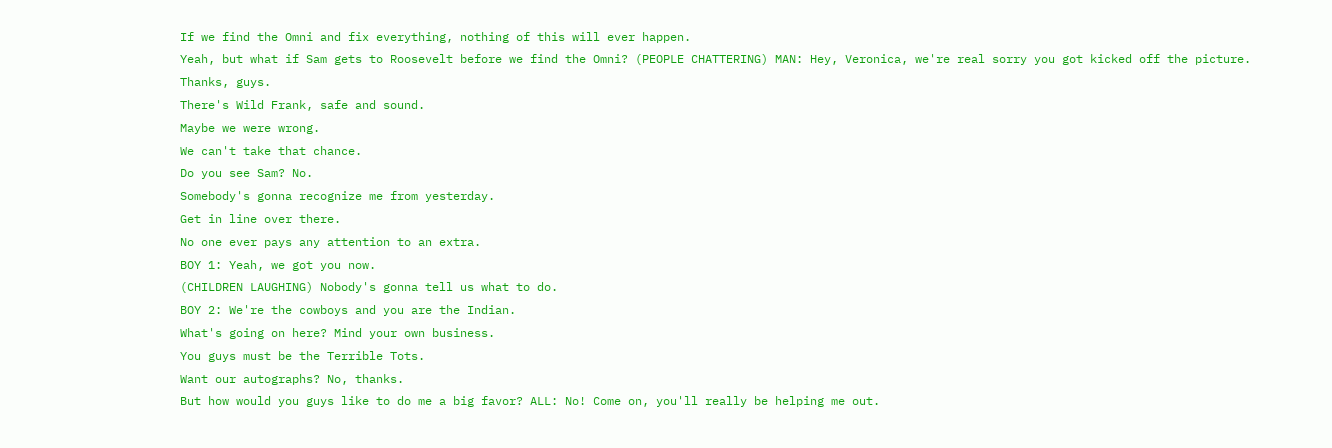If we find the Omni and fix everything, nothing of this will ever happen.
Yeah, but what if Sam gets to Roosevelt before we find the Omni? (PEOPLE CHATTERING) MAN: Hey, Veronica, we're real sorry you got kicked off the picture.
Thanks, guys.
There's Wild Frank, safe and sound.
Maybe we were wrong.
We can't take that chance.
Do you see Sam? No.
Somebody's gonna recognize me from yesterday.
Get in line over there.
No one ever pays any attention to an extra.
BOY 1: Yeah, we got you now.
(CHILDREN LAUGHING) Nobody's gonna tell us what to do.
BOY 2: We're the cowboys and you are the Indian.
What's going on here? Mind your own business.
You guys must be the Terrible Tots.
Want our autographs? No, thanks.
But how would you guys like to do me a big favor? ALL: No! Come on, you'll really be helping me out.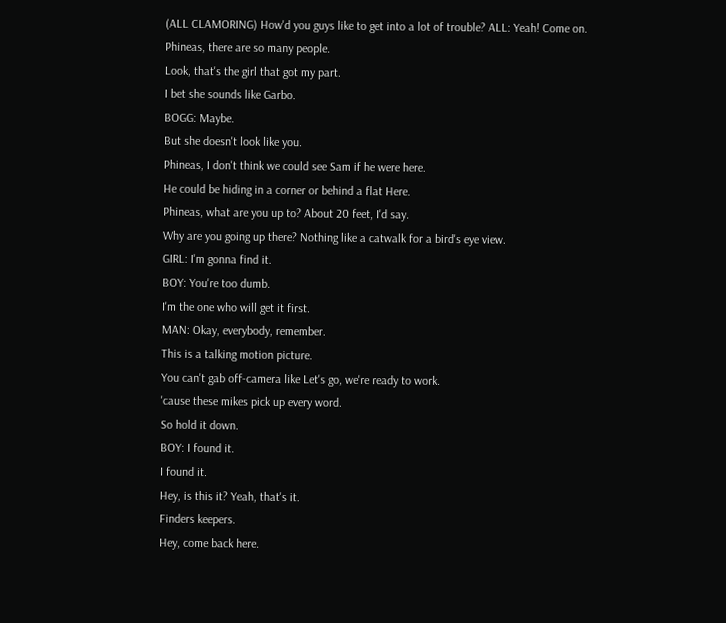(ALL CLAMORING) How'd you guys like to get into a lot of trouble? ALL: Yeah! Come on.
Phineas, there are so many people.
Look, that's the girl that got my part.
I bet she sounds like Garbo.
BOGG: Maybe.
But she doesn't look like you.
Phineas, I don't think we could see Sam if he were here.
He could be hiding in a corner or behind a flat Here.
Phineas, what are you up to? About 20 feet, I'd say.
Why are you going up there? Nothing like a catwalk for a bird's eye view.
GIRL: I'm gonna find it.
BOY: You're too dumb.
I'm the one who will get it first.
MAN: Okay, everybody, remember.
This is a talking motion picture.
You can't gab off-camera like Let's go, we're ready to work.
'cause these mikes pick up every word.
So hold it down.
BOY: I found it.
I found it.
Hey, is this it? Yeah, that's it.
Finders keepers.
Hey, come back here.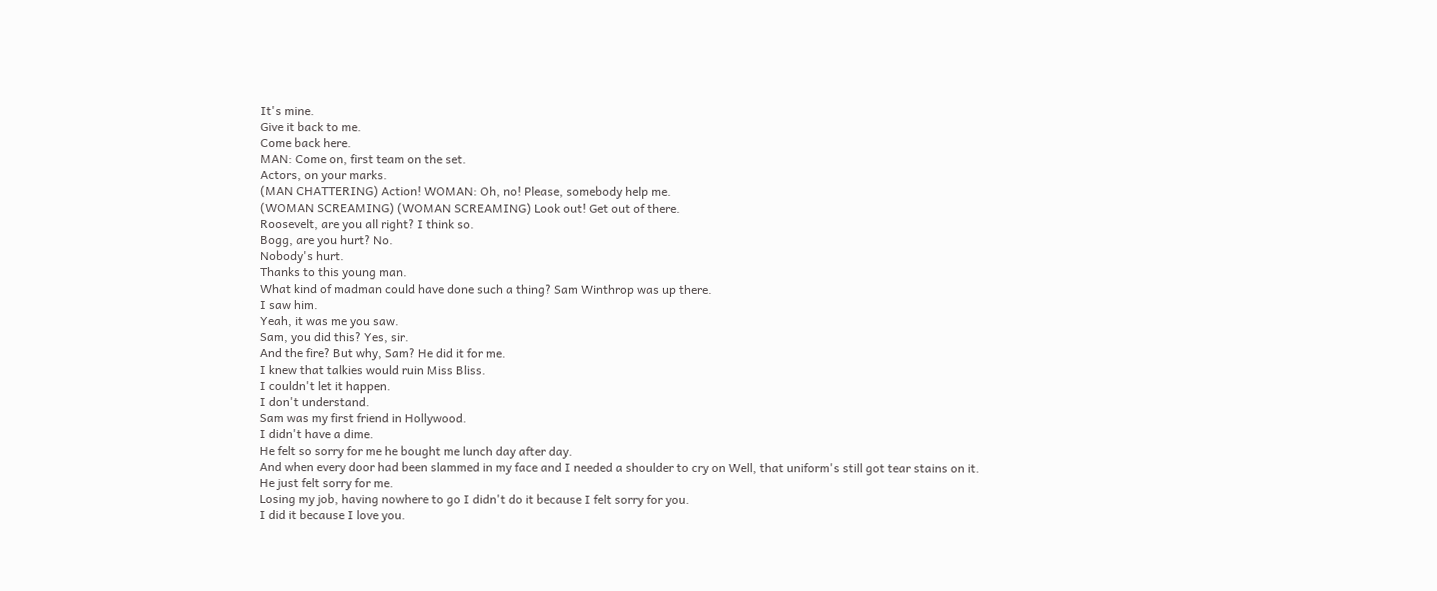It's mine.
Give it back to me.
Come back here.
MAN: Come on, first team on the set.
Actors, on your marks.
(MAN CHATTERING) Action! WOMAN: Oh, no! Please, somebody help me.
(WOMAN SCREAMING) (WOMAN SCREAMING) Look out! Get out of there.
Roosevelt, are you all right? I think so.
Bogg, are you hurt? No.
Nobody's hurt.
Thanks to this young man.
What kind of madman could have done such a thing? Sam Winthrop was up there.
I saw him.
Yeah, it was me you saw.
Sam, you did this? Yes, sir.
And the fire? But why, Sam? He did it for me.
I knew that talkies would ruin Miss Bliss.
I couldn't let it happen.
I don't understand.
Sam was my first friend in Hollywood.
I didn't have a dime.
He felt so sorry for me he bought me lunch day after day.
And when every door had been slammed in my face and I needed a shoulder to cry on Well, that uniform's still got tear stains on it.
He just felt sorry for me.
Losing my job, having nowhere to go I didn't do it because I felt sorry for you.
I did it because I love you.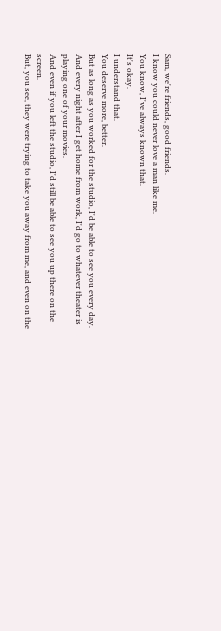Sam, we're friends, good friends.
I know you could never love a man like me.
You know, I've always known that.
It's okay.
I understand that.
You deserve more, better.
But as long as you worked for the studio, I'd be able to see you every day.
And every night after I get home from work, I'd go to whatever theater is playing one of your movies.
And even if you left the studio, I'd still be able to see you up there on the screen.
But, you see, they were trying to take you away from me, and even on the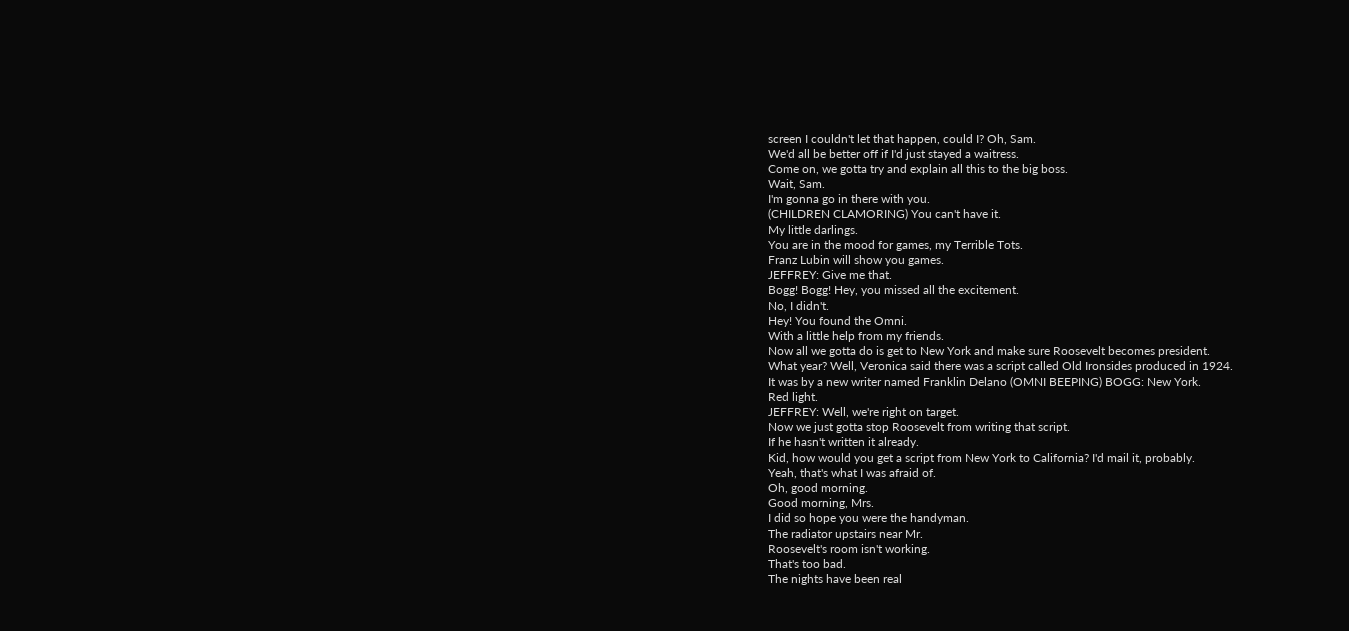screen I couldn't let that happen, could I? Oh, Sam.
We'd all be better off if I'd just stayed a waitress.
Come on, we gotta try and explain all this to the big boss.
Wait, Sam.
I'm gonna go in there with you.
(CHILDREN CLAMORING) You can't have it.
My little darlings.
You are in the mood for games, my Terrible Tots.
Franz Lubin will show you games.
JEFFREY: Give me that.
Bogg! Bogg! Hey, you missed all the excitement.
No, I didn't.
Hey! You found the Omni.
With a little help from my friends.
Now all we gotta do is get to New York and make sure Roosevelt becomes president.
What year? Well, Veronica said there was a script called Old Ironsides produced in 1924.
It was by a new writer named Franklin Delano (OMNI BEEPING) BOGG: New York.
Red light.
JEFFREY: Well, we're right on target.
Now we just gotta stop Roosevelt from writing that script.
If he hasn't written it already.
Kid, how would you get a script from New York to California? I'd mail it, probably.
Yeah, that's what I was afraid of.
Oh, good morning.
Good morning, Mrs.
I did so hope you were the handyman.
The radiator upstairs near Mr.
Roosevelt's room isn't working.
That's too bad.
The nights have been real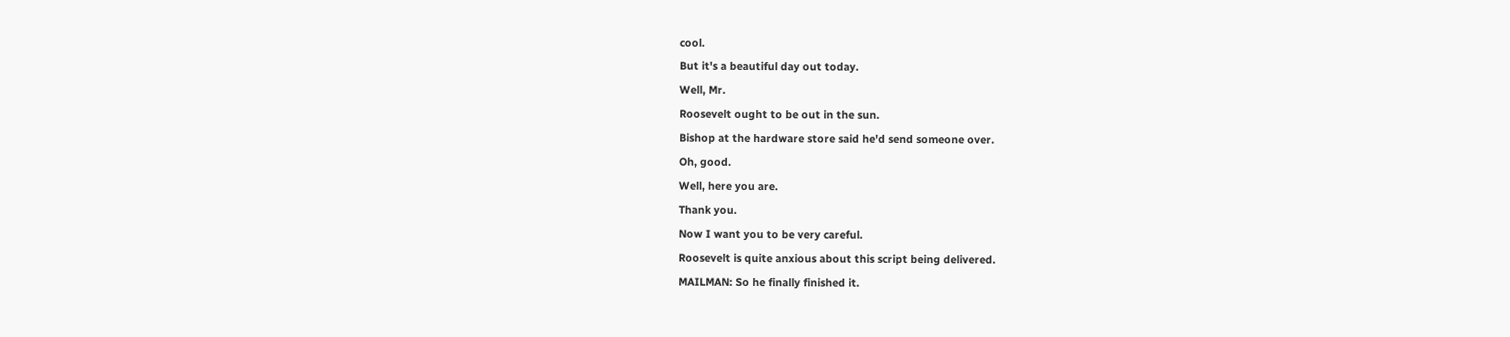cool.
But it's a beautiful day out today.
Well, Mr.
Roosevelt ought to be out in the sun.
Bishop at the hardware store said he'd send someone over.
Oh, good.
Well, here you are.
Thank you.
Now I want you to be very careful.
Roosevelt is quite anxious about this script being delivered.
MAILMAN: So he finally finished it.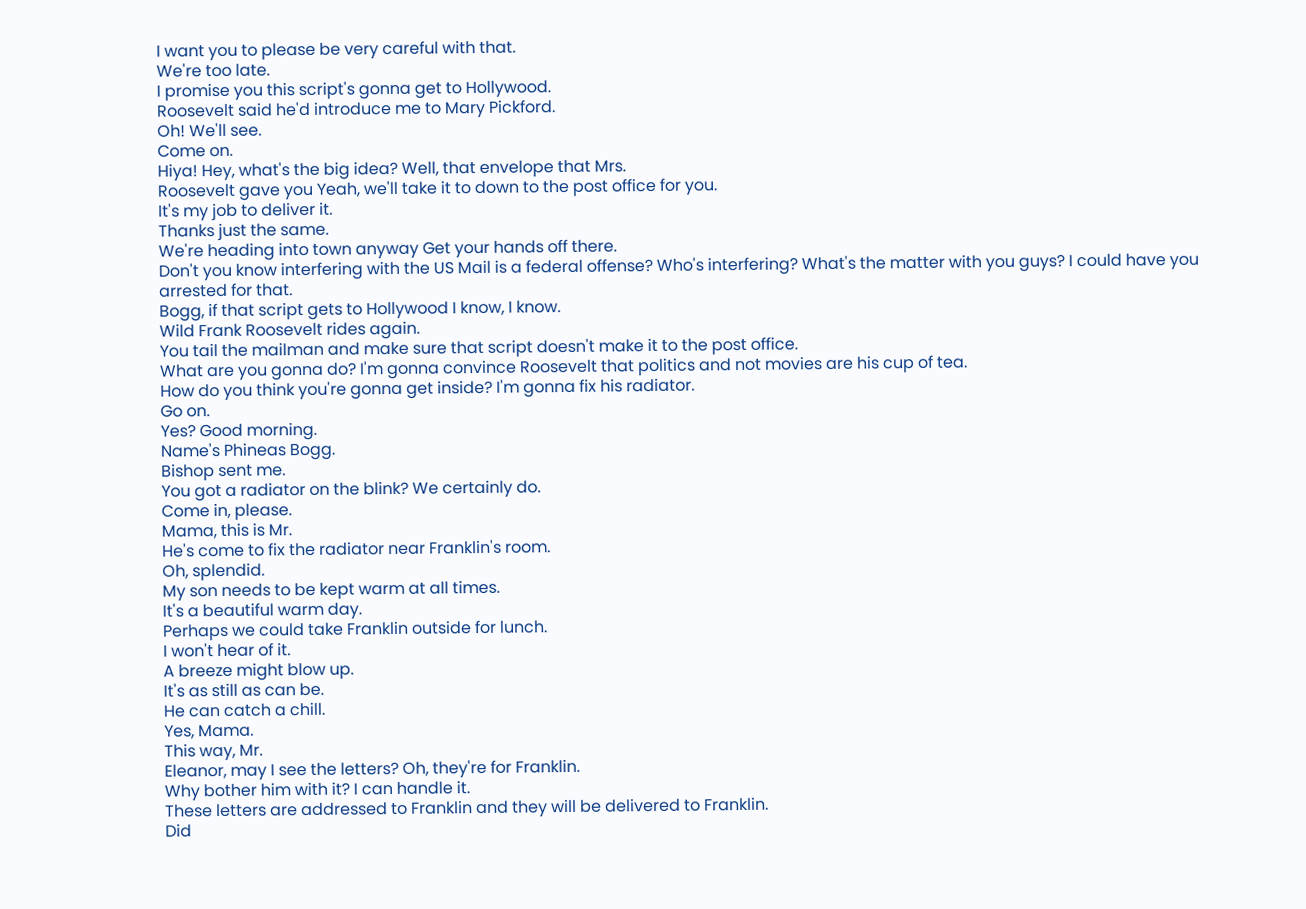I want you to please be very careful with that.
We're too late.
I promise you this script's gonna get to Hollywood.
Roosevelt said he'd introduce me to Mary Pickford.
Oh! We'll see.
Come on.
Hiya! Hey, what's the big idea? Well, that envelope that Mrs.
Roosevelt gave you Yeah, we'll take it to down to the post office for you.
It's my job to deliver it.
Thanks just the same.
We're heading into town anyway Get your hands off there.
Don't you know interfering with the US Mail is a federal offense? Who's interfering? What's the matter with you guys? I could have you arrested for that.
Bogg, if that script gets to Hollywood I know, I know.
Wild Frank Roosevelt rides again.
You tail the mailman and make sure that script doesn't make it to the post office.
What are you gonna do? I'm gonna convince Roosevelt that politics and not movies are his cup of tea.
How do you think you're gonna get inside? I'm gonna fix his radiator.
Go on.
Yes? Good morning.
Name's Phineas Bogg.
Bishop sent me.
You got a radiator on the blink? We certainly do.
Come in, please.
Mama, this is Mr.
He's come to fix the radiator near Franklin's room.
Oh, splendid.
My son needs to be kept warm at all times.
It's a beautiful warm day.
Perhaps we could take Franklin outside for lunch.
I won't hear of it.
A breeze might blow up.
It's as still as can be.
He can catch a chill.
Yes, Mama.
This way, Mr.
Eleanor, may I see the letters? Oh, they're for Franklin.
Why bother him with it? I can handle it.
These letters are addressed to Franklin and they will be delivered to Franklin.
Did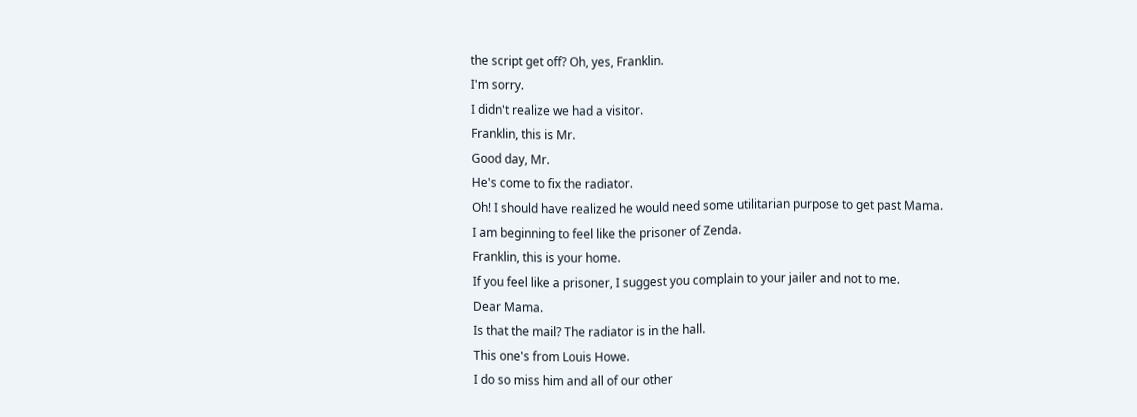the script get off? Oh, yes, Franklin.
I'm sorry.
I didn't realize we had a visitor.
Franklin, this is Mr.
Good day, Mr.
He's come to fix the radiator.
Oh! I should have realized he would need some utilitarian purpose to get past Mama.
I am beginning to feel like the prisoner of Zenda.
Franklin, this is your home.
If you feel like a prisoner, I suggest you complain to your jailer and not to me.
Dear Mama.
Is that the mail? The radiator is in the hall.
This one's from Louis Howe.
I do so miss him and all of our other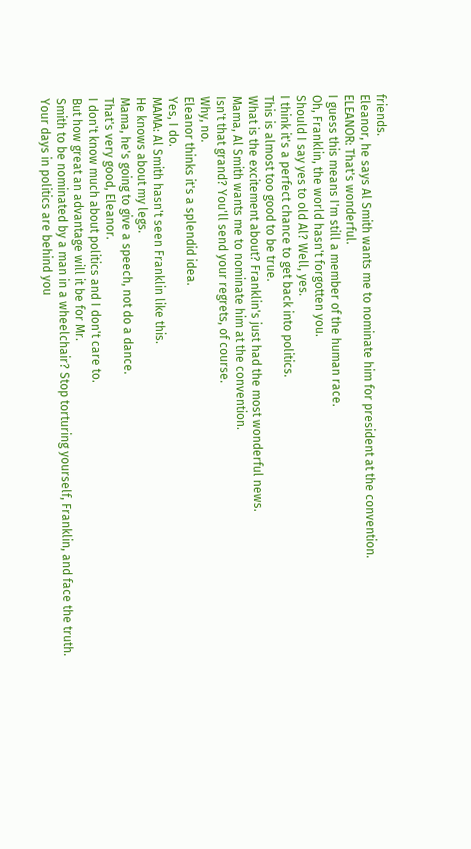friends.
Eleanor, he says Al Smith wants me to nominate him for president at the convention.
ELEANOR: That's wonderful.
I guess this means I'm still a member of the human race.
Oh, Franklin, the world hasn't forgotten you.
Should I say yes to old Al? Well, yes.
I think it's a perfect chance to get back into politics.
This is almost too good to be true.
What is the excitement about? Franklin's just had the most wonderful news.
Mama, Al Smith wants me to nominate him at the convention.
Isn't that grand? You'll send your regrets, of course.
Why, no.
Eleanor thinks it's a splendid idea.
Yes, I do.
MAMA: Al Smith hasn't seen Franklin like this.
He knows about my legs.
Mama, he's going to give a speech, not do a dance.
That's very good, Eleanor.
I don't know much about politics and I don't care to.
But how great an advantage will it be for Mr.
Smith to be nominated by a man in a wheelchair? Stop torturing yourself, Franklin, and face the truth.
Your days in politics are behind you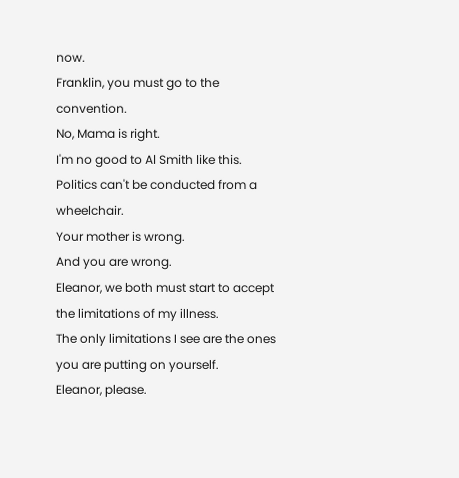now.
Franklin, you must go to the convention.
No, Mama is right.
I'm no good to Al Smith like this.
Politics can't be conducted from a wheelchair.
Your mother is wrong.
And you are wrong.
Eleanor, we both must start to accept the limitations of my illness.
The only limitations I see are the ones you are putting on yourself.
Eleanor, please.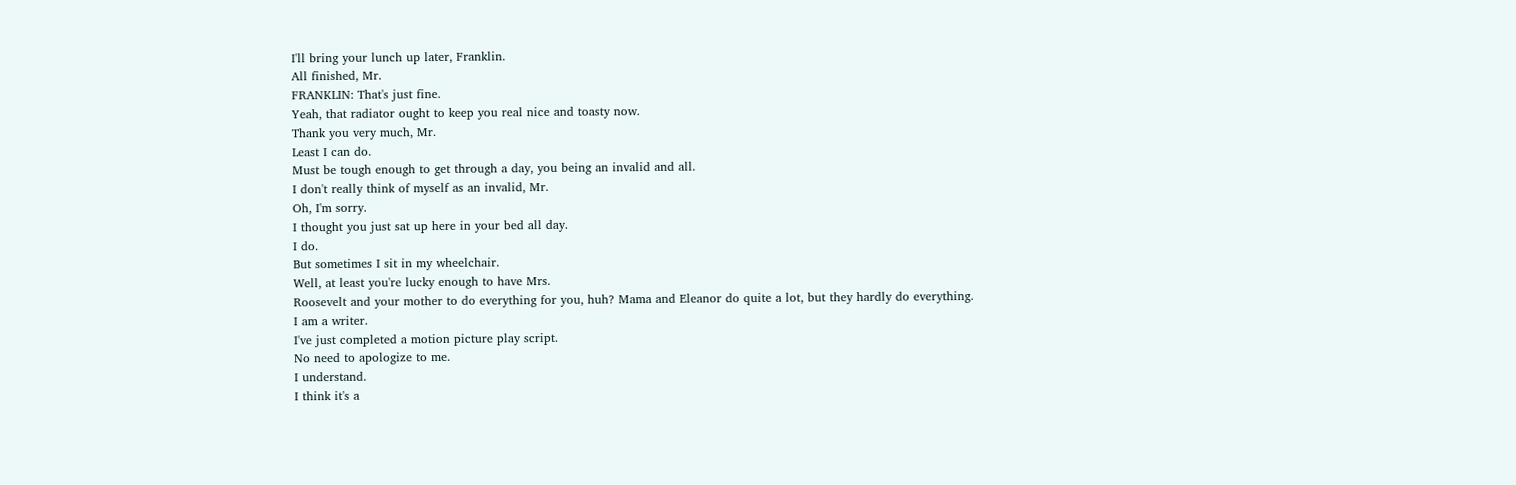I'll bring your lunch up later, Franklin.
All finished, Mr.
FRANKLIN: That's just fine.
Yeah, that radiator ought to keep you real nice and toasty now.
Thank you very much, Mr.
Least I can do.
Must be tough enough to get through a day, you being an invalid and all.
I don't really think of myself as an invalid, Mr.
Oh, I'm sorry.
I thought you just sat up here in your bed all day.
I do.
But sometimes I sit in my wheelchair.
Well, at least you're lucky enough to have Mrs.
Roosevelt and your mother to do everything for you, huh? Mama and Eleanor do quite a lot, but they hardly do everything.
I am a writer.
I've just completed a motion picture play script.
No need to apologize to me.
I understand.
I think it's a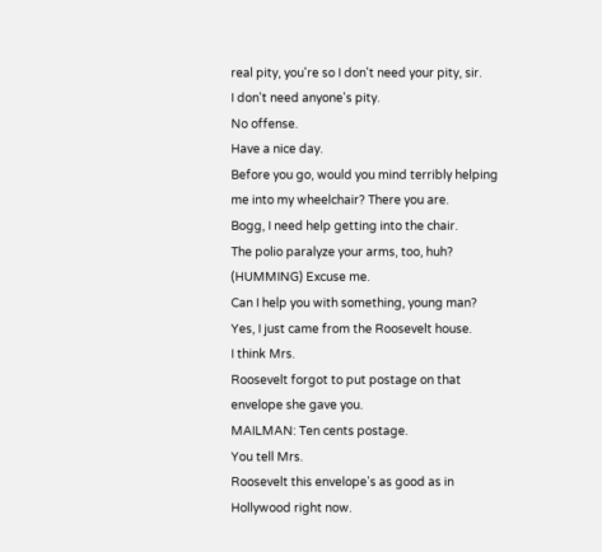real pity, you're so I don't need your pity, sir.
I don't need anyone's pity.
No offense.
Have a nice day.
Before you go, would you mind terribly helping me into my wheelchair? There you are.
Bogg, I need help getting into the chair.
The polio paralyze your arms, too, huh? (HUMMING) Excuse me.
Can I help you with something, young man? Yes, I just came from the Roosevelt house.
I think Mrs.
Roosevelt forgot to put postage on that envelope she gave you.
MAILMAN: Ten cents postage.
You tell Mrs.
Roosevelt this envelope's as good as in Hollywood right now.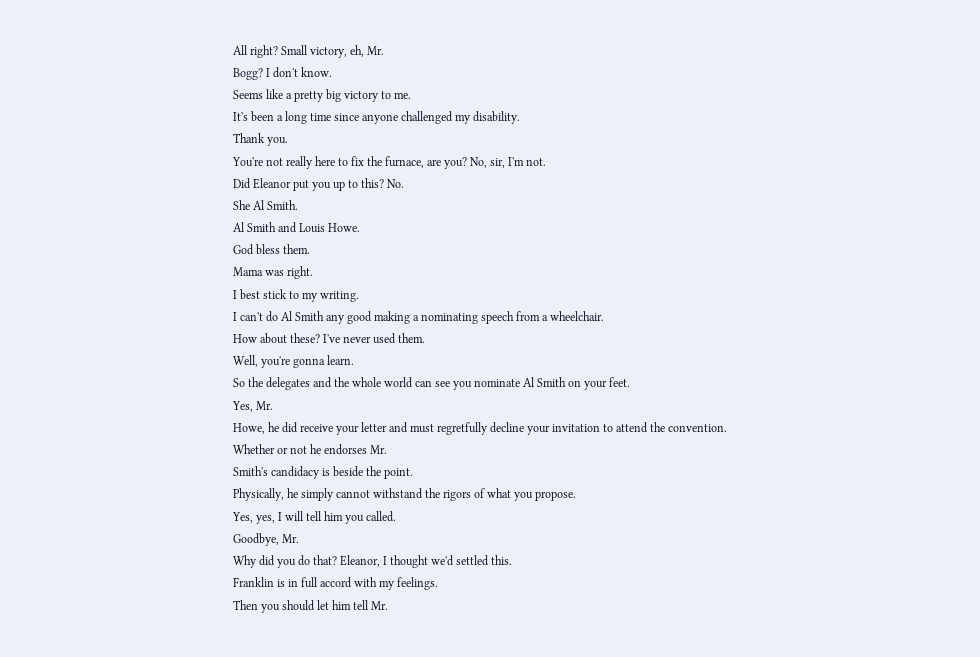All right? Small victory, eh, Mr.
Bogg? I don't know.
Seems like a pretty big victory to me.
It's been a long time since anyone challenged my disability.
Thank you.
You're not really here to fix the furnace, are you? No, sir, I'm not.
Did Eleanor put you up to this? No.
She Al Smith.
Al Smith and Louis Howe.
God bless them.
Mama was right.
I best stick to my writing.
I can't do Al Smith any good making a nominating speech from a wheelchair.
How about these? I've never used them.
Well, you're gonna learn.
So the delegates and the whole world can see you nominate Al Smith on your feet.
Yes, Mr.
Howe, he did receive your letter and must regretfully decline your invitation to attend the convention.
Whether or not he endorses Mr.
Smith's candidacy is beside the point.
Physically, he simply cannot withstand the rigors of what you propose.
Yes, yes, I will tell him you called.
Goodbye, Mr.
Why did you do that? Eleanor, I thought we'd settled this.
Franklin is in full accord with my feelings.
Then you should let him tell Mr.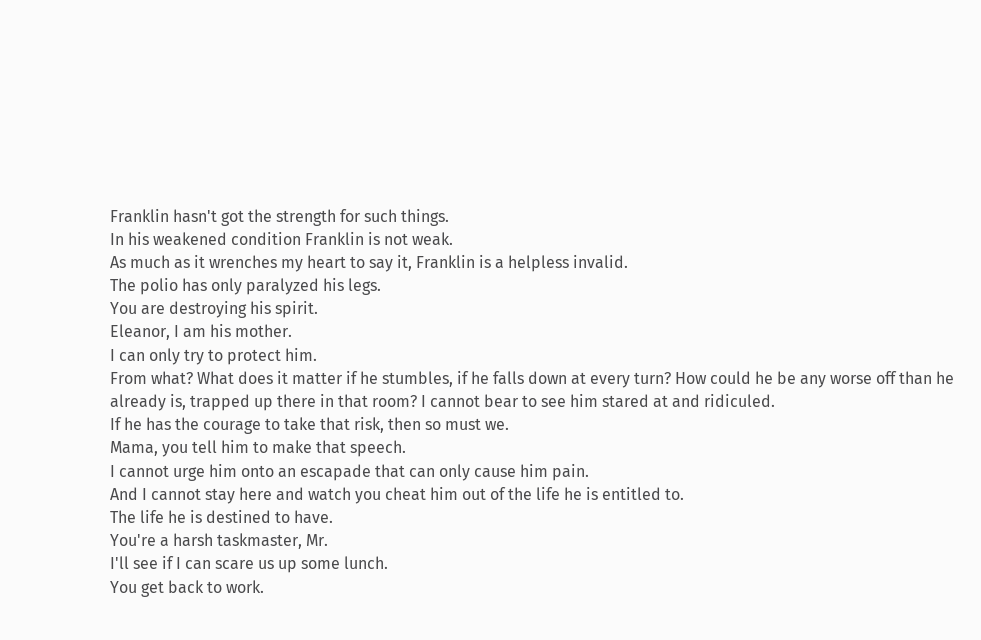Franklin hasn't got the strength for such things.
In his weakened condition Franklin is not weak.
As much as it wrenches my heart to say it, Franklin is a helpless invalid.
The polio has only paralyzed his legs.
You are destroying his spirit.
Eleanor, I am his mother.
I can only try to protect him.
From what? What does it matter if he stumbles, if he falls down at every turn? How could he be any worse off than he already is, trapped up there in that room? I cannot bear to see him stared at and ridiculed.
If he has the courage to take that risk, then so must we.
Mama, you tell him to make that speech.
I cannot urge him onto an escapade that can only cause him pain.
And I cannot stay here and watch you cheat him out of the life he is entitled to.
The life he is destined to have.
You're a harsh taskmaster, Mr.
I'll see if I can scare us up some lunch.
You get back to work.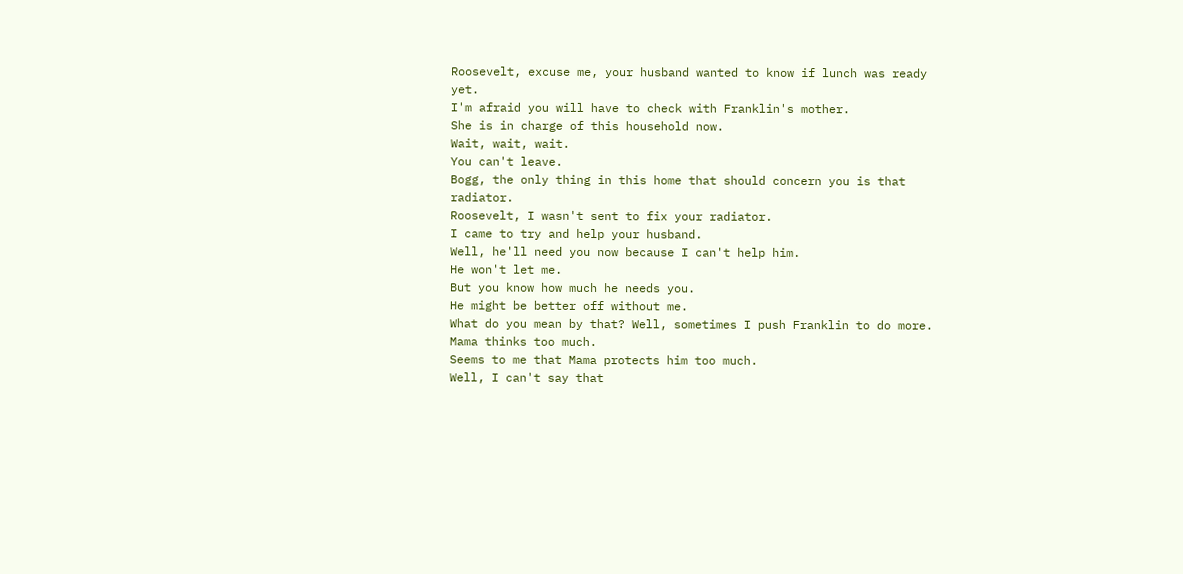Roosevelt, excuse me, your husband wanted to know if lunch was ready yet.
I'm afraid you will have to check with Franklin's mother.
She is in charge of this household now.
Wait, wait, wait.
You can't leave.
Bogg, the only thing in this home that should concern you is that radiator.
Roosevelt, I wasn't sent to fix your radiator.
I came to try and help your husband.
Well, he'll need you now because I can't help him.
He won't let me.
But you know how much he needs you.
He might be better off without me.
What do you mean by that? Well, sometimes I push Franklin to do more.
Mama thinks too much.
Seems to me that Mama protects him too much.
Well, I can't say that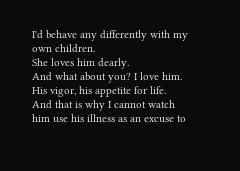I'd behave any differently with my own children.
She loves him dearly.
And what about you? I love him.
His vigor, his appetite for life.
And that is why I cannot watch him use his illness as an excuse to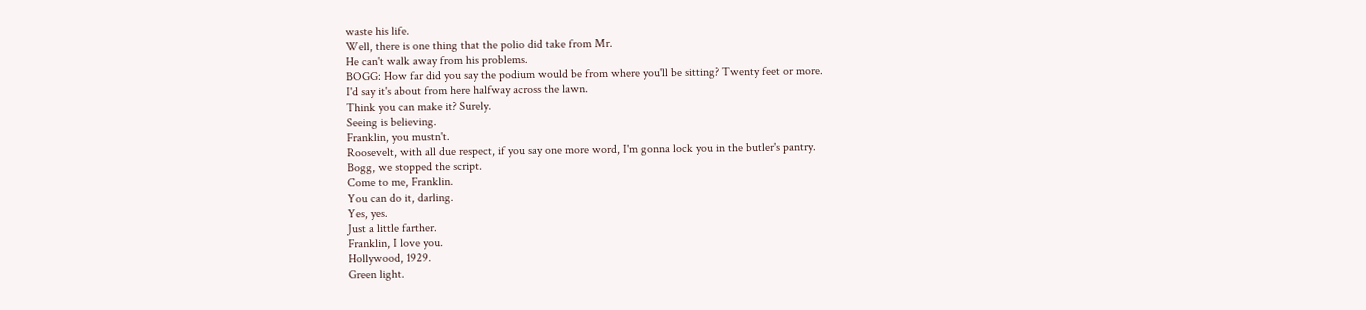waste his life.
Well, there is one thing that the polio did take from Mr.
He can't walk away from his problems.
BOGG: How far did you say the podium would be from where you'll be sitting? Twenty feet or more.
I'd say it's about from here halfway across the lawn.
Think you can make it? Surely.
Seeing is believing.
Franklin, you mustn't.
Roosevelt, with all due respect, if you say one more word, I'm gonna lock you in the butler's pantry.
Bogg, we stopped the script.
Come to me, Franklin.
You can do it, darling.
Yes, yes.
Just a little farther.
Franklin, I love you.
Hollywood, 1929.
Green light.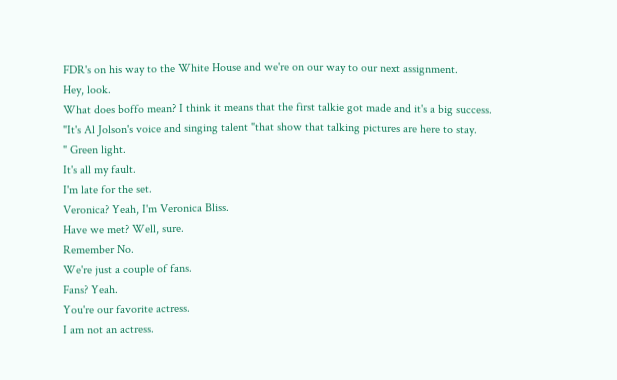FDR's on his way to the White House and we're on our way to our next assignment.
Hey, look.
What does boffo mean? I think it means that the first talkie got made and it's a big success.
"It's Al Jolson's voice and singing talent "that show that talking pictures are here to stay.
" Green light.
It's all my fault.
I'm late for the set.
Veronica? Yeah, I'm Veronica Bliss.
Have we met? Well, sure.
Remember No.
We're just a couple of fans.
Fans? Yeah.
You're our favorite actress.
I am not an actress.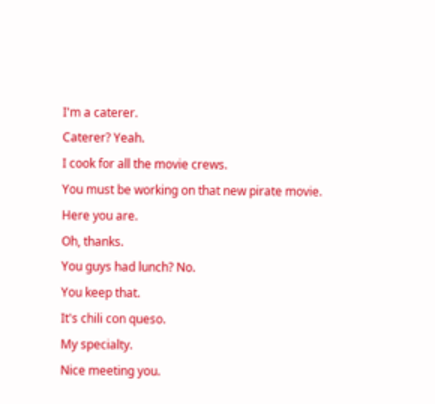I'm a caterer.
Caterer? Yeah.
I cook for all the movie crews.
You must be working on that new pirate movie.
Here you are.
Oh, thanks.
You guys had lunch? No.
You keep that.
It's chili con queso.
My specialty.
Nice meeting you.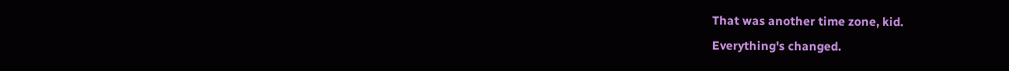That was another time zone, kid.
Everything's changed.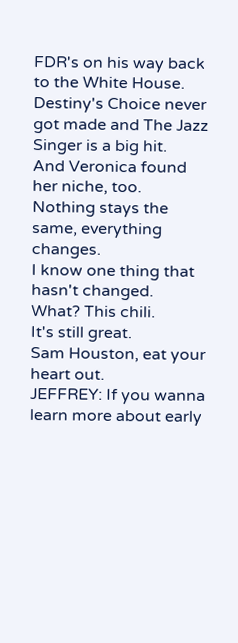FDR's on his way back to the White House.
Destiny's Choice never got made and The Jazz Singer is a big hit.
And Veronica found her niche, too.
Nothing stays the same, everything changes.
I know one thing that hasn't changed.
What? This chili.
It's still great.
Sam Houston, eat your heart out.
JEFFREY: If you wanna learn more about early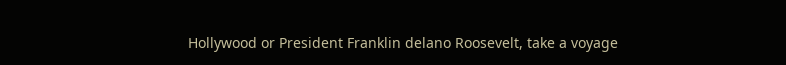Hollywood or President Franklin delano Roosevelt, take a voyage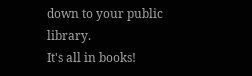down to your public library.
It's all in books!